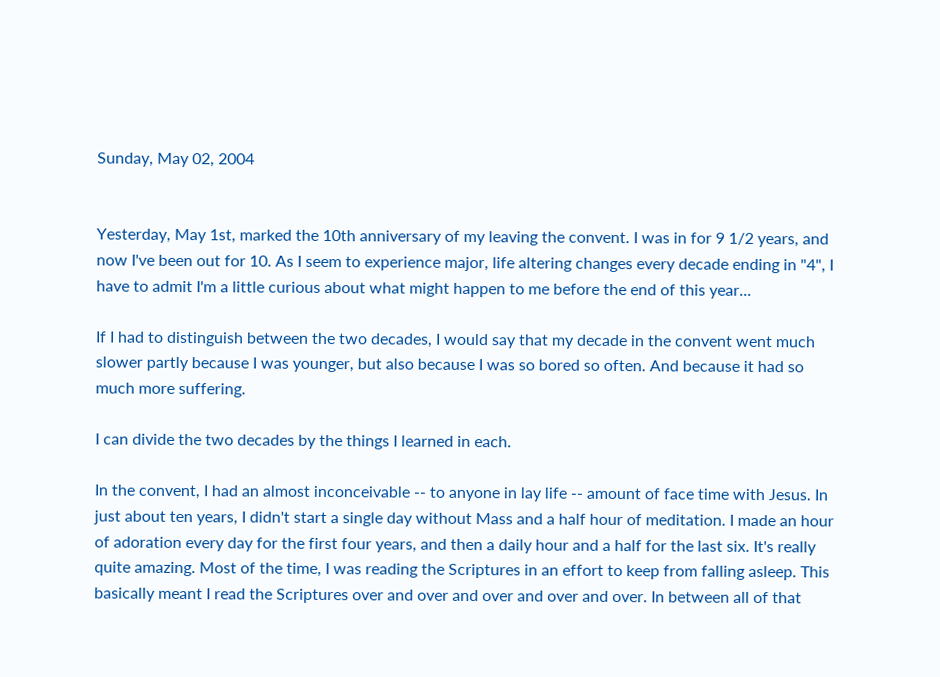Sunday, May 02, 2004


Yesterday, May 1st, marked the 10th anniversary of my leaving the convent. I was in for 9 1/2 years, and now I've been out for 10. As I seem to experience major, life altering changes every decade ending in "4", I have to admit I'm a little curious about what might happen to me before the end of this year...

If I had to distinguish between the two decades, I would say that my decade in the convent went much slower partly because I was younger, but also because I was so bored so often. And because it had so much more suffering.

I can divide the two decades by the things I learned in each.

In the convent, I had an almost inconceivable -- to anyone in lay life -- amount of face time with Jesus. In just about ten years, I didn't start a single day without Mass and a half hour of meditation. I made an hour of adoration every day for the first four years, and then a daily hour and a half for the last six. It's really quite amazing. Most of the time, I was reading the Scriptures in an effort to keep from falling asleep. This basically meant I read the Scriptures over and over and over and over and over. In between all of that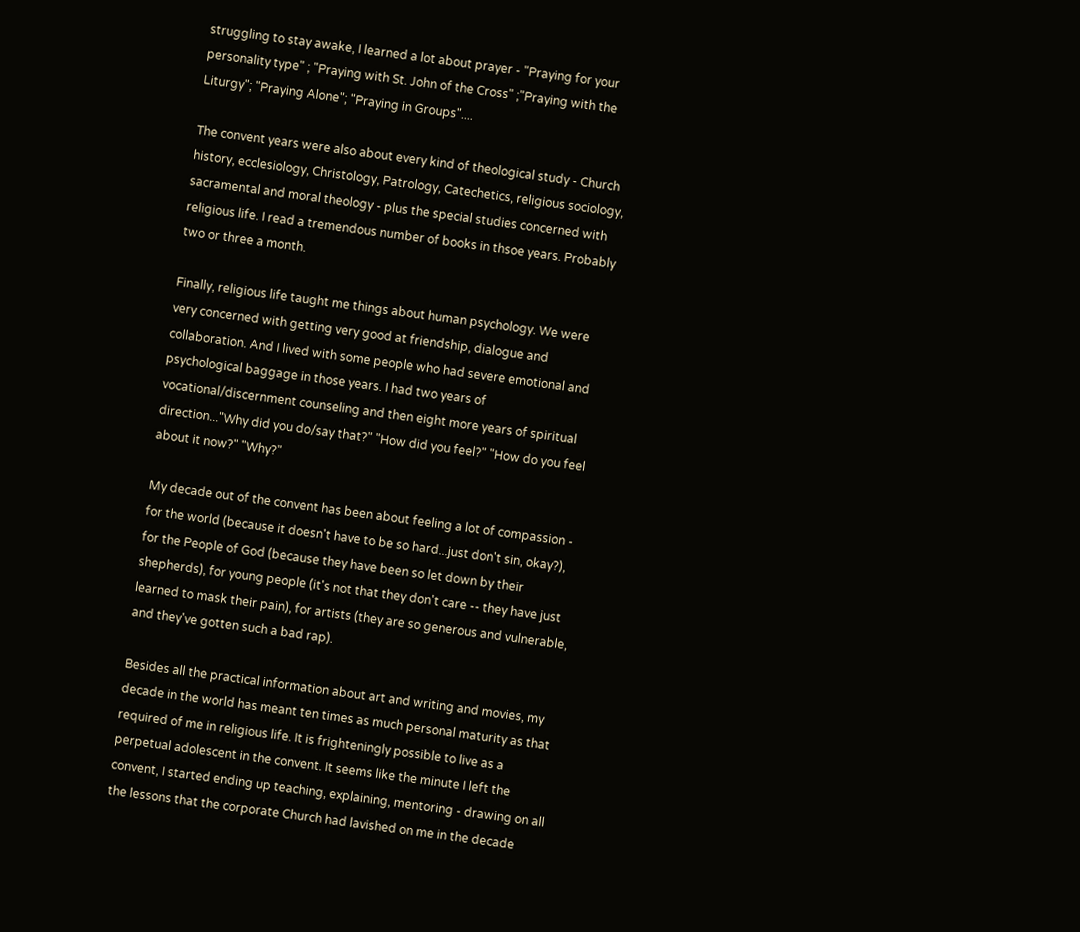struggling to stay awake, I learned a lot about prayer - "Praying for your personality type" ; "Praying with St. John of the Cross" ;"Praying with the Liturgy"; "Praying Alone"; "Praying in Groups"....

The convent years were also about every kind of theological study - Church history, ecclesiology, Christology, Patrology, Catechetics, religious sociology, sacramental and moral theology - plus the special studies concerned with religious life. I read a tremendous number of books in thsoe years. Probably two or three a month.

Finally, religious life taught me things about human psychology. We were very concerned with getting very good at friendship, dialogue and collaboration. And I lived with some people who had severe emotional and psychological baggage in those years. I had two years of vocational/discernment counseling and then eight more years of spiritual direction..."Why did you do/say that?" "How did you feel?" "How do you feel about it now?" "Why?"

My decade out of the convent has been about feeling a lot of compassion - for the world (because it doesn't have to be so hard...just don't sin, okay?), for the People of God (because they have been so let down by their shepherds), for young people (it's not that they don't care -- they have just learned to mask their pain), for artists (they are so generous and vulnerable, and they've gotten such a bad rap).

Besides all the practical information about art and writing and movies, my decade in the world has meant ten times as much personal maturity as that required of me in religious life. It is frighteningly possible to live as a perpetual adolescent in the convent. It seems like the minute I left the convent, I started ending up teaching, explaining, mentoring - drawing on all the lessons that the corporate Church had lavished on me in the decade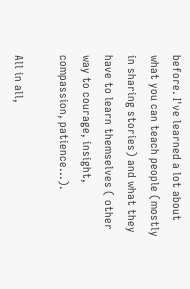before. I've learned a lot about what you can teach people (mostly in sharing stories) and what they have to learn themselves ( other way to courage, insight, compassion, patience...).

All in all,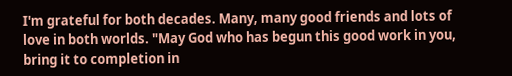I'm grateful for both decades. Many, many good friends and lots of love in both worlds. "May God who has begun this good work in you, bring it to completion in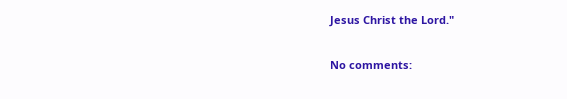Jesus Christ the Lord."

No comments: